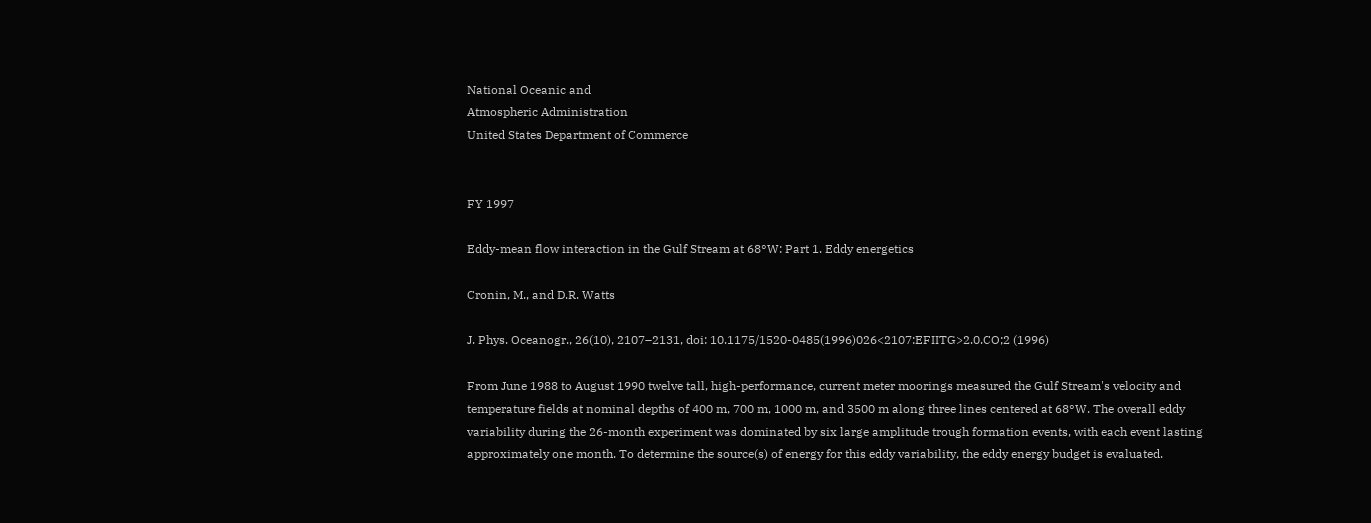National Oceanic and
Atmospheric Administration
United States Department of Commerce


FY 1997

Eddy-mean flow interaction in the Gulf Stream at 68°W: Part 1. Eddy energetics

Cronin, M., and D.R. Watts

J. Phys. Oceanogr., 26(10), 2107–2131, doi: 10.1175/1520-0485(1996)026<2107:EFIITG>2.0.CO;2 (1996)

From June 1988 to August 1990 twelve tall, high-performance, current meter moorings measured the Gulf Stream's velocity and temperature fields at nominal depths of 400 m, 700 m, 1000 m, and 3500 m along three lines centered at 68°W. The overall eddy variability during the 26-month experiment was dominated by six large amplitude trough formation events, with each event lasting approximately one month. To determine the source(s) of energy for this eddy variability, the eddy energy budget is evaluated.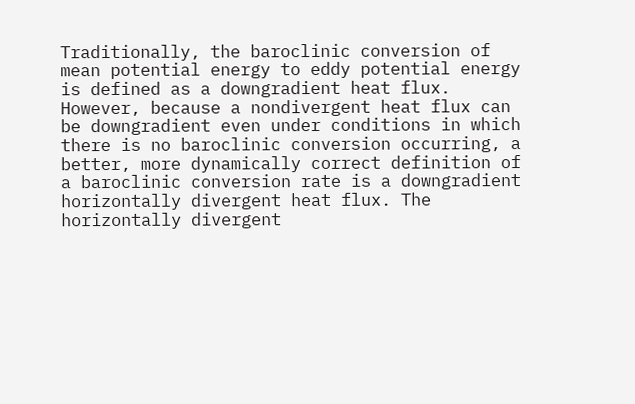Traditionally, the baroclinic conversion of mean potential energy to eddy potential energy is defined as a downgradient heat flux. However, because a nondivergent heat flux can be downgradient even under conditions in which there is no baroclinic conversion occurring, a better, more dynamically correct definition of a baroclinic conversion rate is a downgradient horizontally divergent heat flux. The horizontally divergent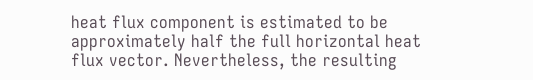heat flux component is estimated to be approximately half the full horizontal heat flux vector. Nevertheless, the resulting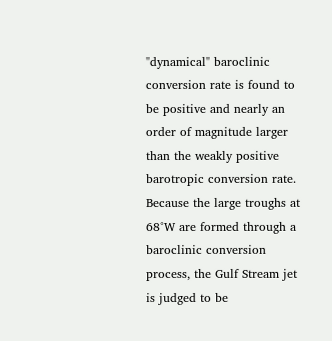"dynamical" baroclinic conversion rate is found to be positive and nearly an order of magnitude larger than the weakly positive barotropic conversion rate. Because the large troughs at 68°W are formed through a baroclinic conversion process, the Gulf Stream jet is judged to be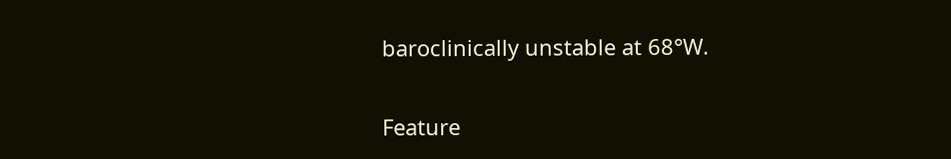baroclinically unstable at 68°W.

Feature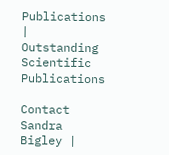Publications | Outstanding Scientific Publications

Contact Sandra Bigley |